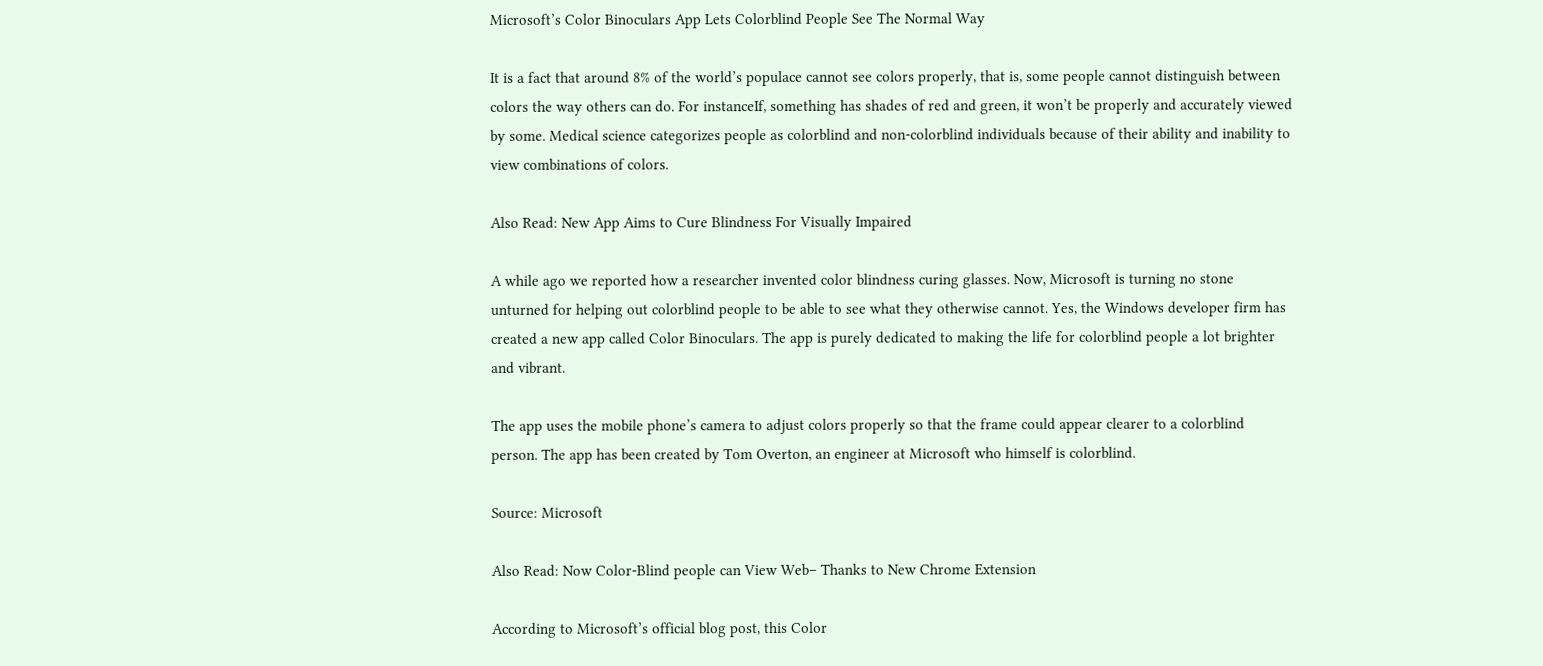Microsoft’s Color Binoculars App Lets Colorblind People See The Normal Way

It is a fact that around 8% of the world’s populace cannot see colors properly, that is, some people cannot distinguish between colors the way others can do. For instanceIf, something has shades of red and green, it won’t be properly and accurately viewed by some. Medical science categorizes people as colorblind and non-colorblind individuals because of their ability and inability to view combinations of colors.

Also Read: New App Aims to Cure Blindness For Visually Impaired

A while ago we reported how a researcher invented color blindness curing glasses. Now, Microsoft is turning no stone unturned for helping out colorblind people to be able to see what they otherwise cannot. Yes, the Windows developer firm has created a new app called Color Binoculars. The app is purely dedicated to making the life for colorblind people a lot brighter and vibrant.

The app uses the mobile phone’s camera to adjust colors properly so that the frame could appear clearer to a colorblind person. The app has been created by Tom Overton, an engineer at Microsoft who himself is colorblind.

Source: Microsoft

Also Read: Now Color-Blind people can View Web– Thanks to New Chrome Extension

According to Microsoft’s official blog post, this Color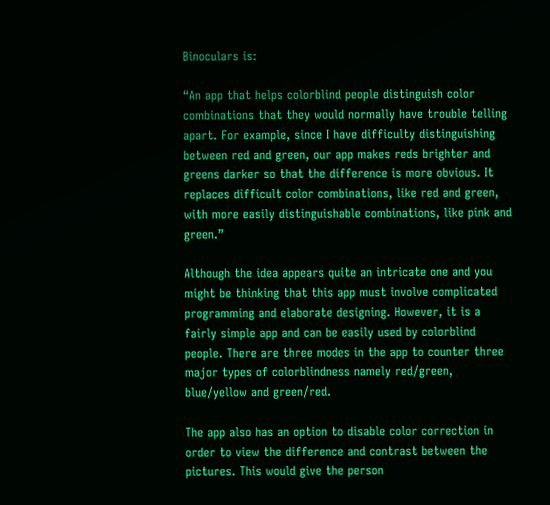Binoculars is:

“An app that helps colorblind people distinguish color combinations that they would normally have trouble telling apart. For example, since I have difficulty distinguishing between red and green, our app makes reds brighter and greens darker so that the difference is more obvious. It replaces difficult color combinations, like red and green, with more easily distinguishable combinations, like pink and green.”

Although the idea appears quite an intricate one and you might be thinking that this app must involve complicated programming and elaborate designing. However, it is a fairly simple app and can be easily used by colorblind people. There are three modes in the app to counter three major types of colorblindness namely red/green, blue/yellow and green/red.

The app also has an option to disable color correction in order to view the difference and contrast between the pictures. This would give the person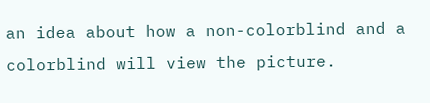an idea about how a non-colorblind and a colorblind will view the picture.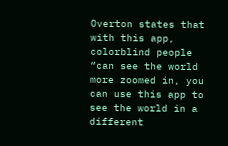Overton states that with this app, colorblind people “can see the world more zoomed in, you can use this app to see the world in a different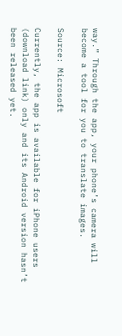way.” Through the app, your phone’s camera will become a tool for you to translate images.

Source: Microsoft

Currently, the app is available for iPhone users (download link) only and its Android version hasn’t been released yet.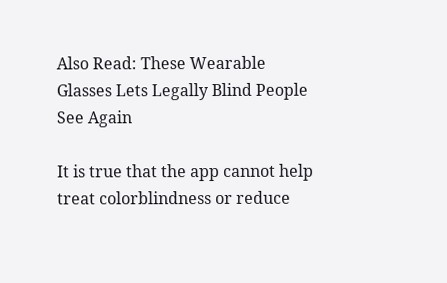Also Read: These Wearable Glasses Lets Legally Blind People See Again

It is true that the app cannot help treat colorblindness or reduce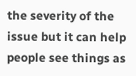the severity of the issue but it can help people see things as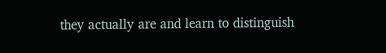they actually are and learn to distinguish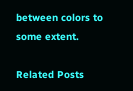between colors to some extent.

Related Posts